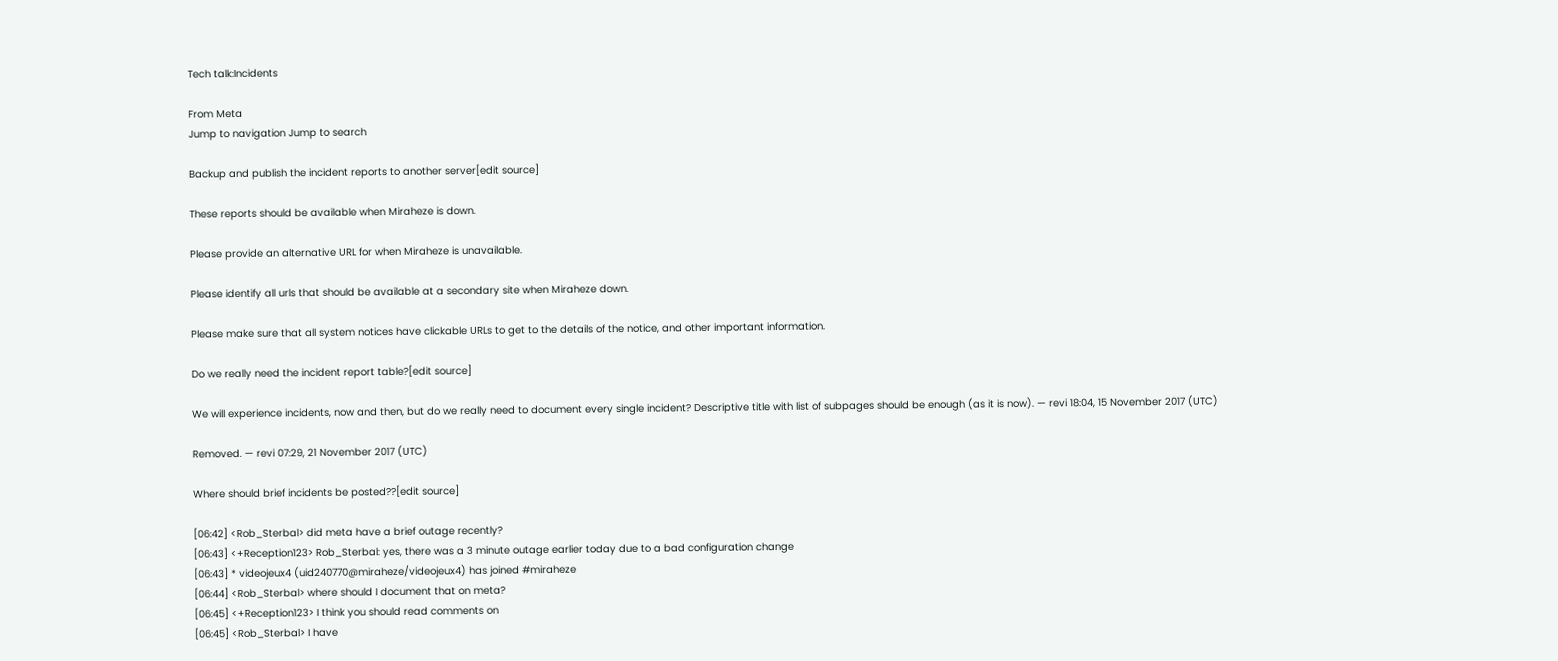Tech talk:Incidents

From Meta
Jump to navigation Jump to search

Backup and publish the incident reports to another server[edit source]

These reports should be available when Miraheze is down.

Please provide an alternative URL for when Miraheze is unavailable.

Please identify all urls that should be available at a secondary site when Miraheze down.

Please make sure that all system notices have clickable URLs to get to the details of the notice, and other important information.

Do we really need the incident report table?[edit source]

We will experience incidents, now and then, but do we really need to document every single incident? Descriptive title with list of subpages should be enough (as it is now). — revi 18:04, 15 November 2017 (UTC)

Removed. — revi 07:29, 21 November 2017 (UTC)

Where should brief incidents be posted??[edit source]

[06:42] <Rob_Sterbal> did meta have a brief outage recently?
[06:43] <+Reception123> Rob_Sterbal: yes, there was a 3 minute outage earlier today due to a bad configuration change
[06:43] * videojeux4 (uid240770@miraheze/videojeux4) has joined #miraheze
[06:44] <Rob_Sterbal> where should I document that on meta?
[06:45] <+Reception123> I think you should read comments on
[06:45] <Rob_Sterbal> I have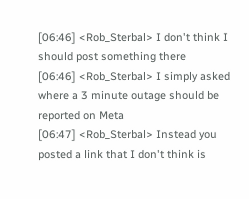[06:46] <Rob_Sterbal> I don't think I should post something there
[06:46] <Rob_Sterbal> I simply asked where a 3 minute outage should be reported on Meta
[06:47] <Rob_Sterbal> Instead you posted a link that I don't think is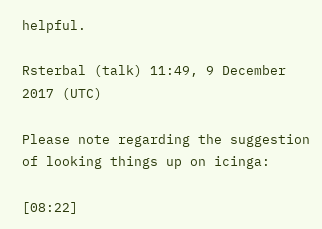helpful.

Rsterbal (talk) 11:49, 9 December 2017 (UTC)

Please note regarding the suggestion of looking things up on icinga:

[08:22]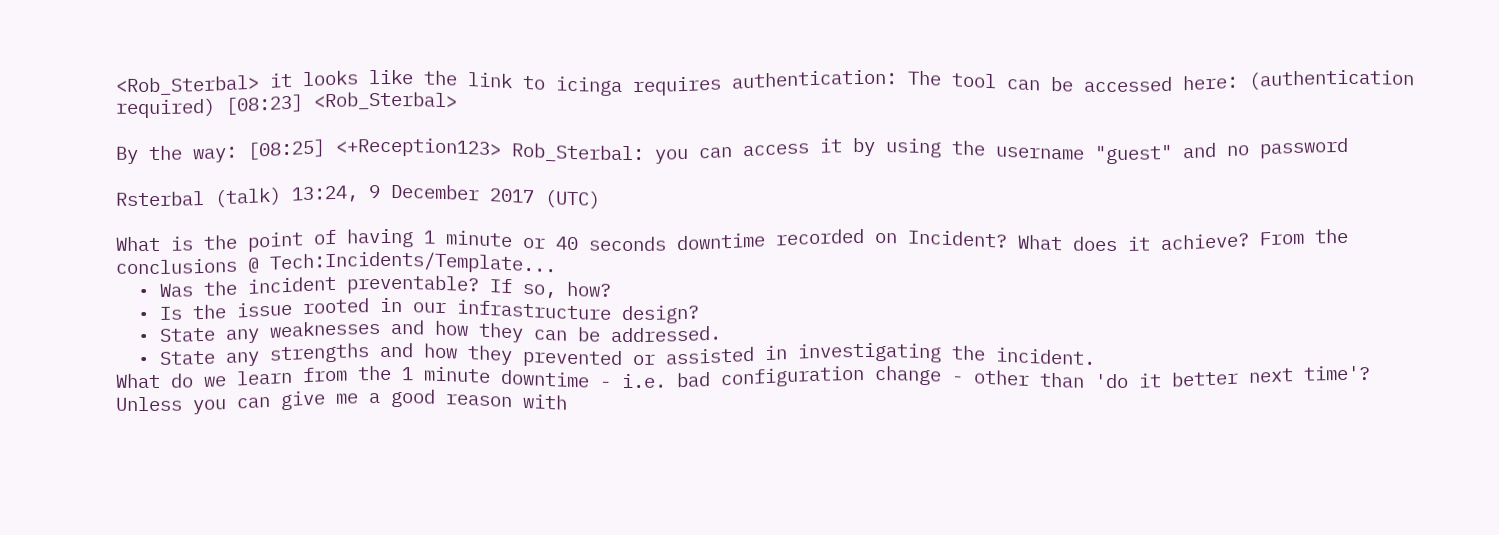<Rob_Sterbal> it looks like the link to icinga requires authentication: The tool can be accessed here: (authentication required) [08:23] <Rob_Sterbal>

By the way: [08:25] <+Reception123> Rob_Sterbal: you can access it by using the username "guest" and no password

Rsterbal (talk) 13:24, 9 December 2017 (UTC)

What is the point of having 1 minute or 40 seconds downtime recorded on Incident? What does it achieve? From the conclusions @ Tech:Incidents/Template...
  • Was the incident preventable? If so, how?
  • Is the issue rooted in our infrastructure design?
  • State any weaknesses and how they can be addressed.
  • State any strengths and how they prevented or assisted in investigating the incident.
What do we learn from the 1 minute downtime - i.e. bad configuration change - other than 'do it better next time'? Unless you can give me a good reason with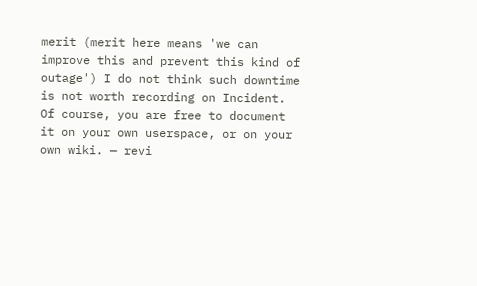merit (merit here means 'we can improve this and prevent this kind of outage') I do not think such downtime is not worth recording on Incident. Of course, you are free to document it on your own userspace, or on your own wiki. — revi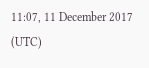11:07, 11 December 2017 (UTC)